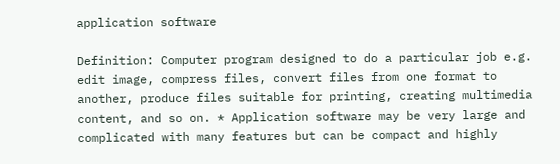application software

Definition: Computer program designed to do a particular job e.g. edit image, compress files, convert files from one format to another, produce files suitable for printing, creating multimedia content, and so on. * Application software may be very large and complicated with many features but can be compact and highly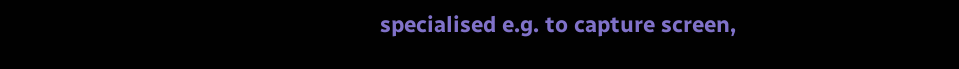specialised e.g. to capture screen,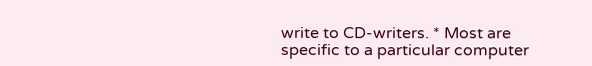write to CD-writers. * Most are specific to a particular computer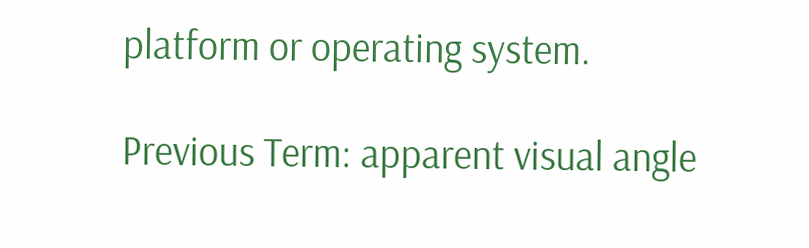platform or operating system.

Previous Term: apparent visual angle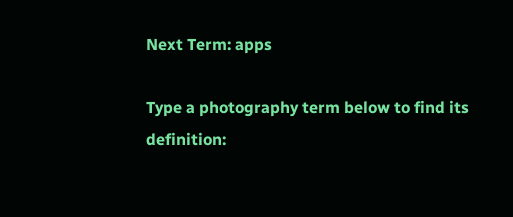Next Term: apps

Type a photography term below to find its definition: